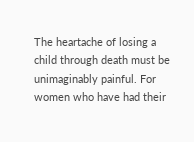The heartache of losing a child through death must be unimaginably painful. For women who have had their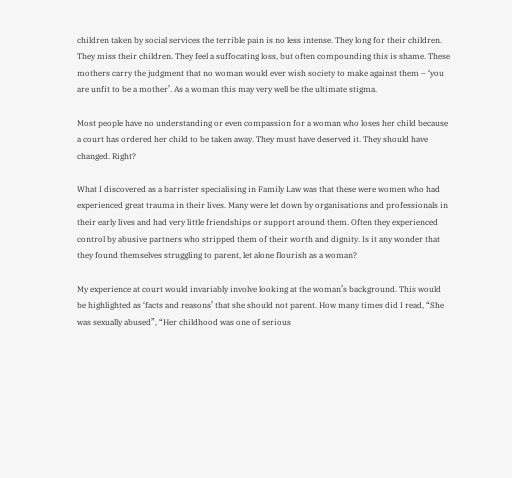children taken by social services the terrible pain is no less intense. They long for their children. They miss their children. They feel a suffocating loss, but often compounding this is shame. These mothers carry the judgment that no woman would ever wish society to make against them – ‘you are unfit to be a mother’. As a woman this may very well be the ultimate stigma.

Most people have no understanding or even compassion for a woman who loses her child because a court has ordered her child to be taken away. They must have deserved it. They should have changed. Right?

What I discovered as a barrister specialising in Family Law was that these were women who had experienced great trauma in their lives. Many were let down by organisations and professionals in their early lives and had very little friendships or support around them. Often they experienced control by abusive partners who stripped them of their worth and dignity. Is it any wonder that they found themselves struggling to parent, let alone flourish as a woman?

My experience at court would invariably involve looking at the woman’s background. This would be highlighted as ‘facts and reasons’ that she should not parent. How many times did I read, “She was sexually abused”, “Her childhood was one of serious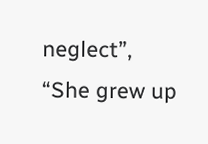neglect”, “She grew up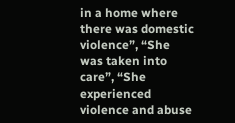in a home where there was domestic violence”, “She was taken into care”, “She experienced violence and abuse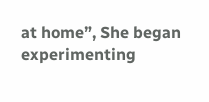at home”, She began experimenting